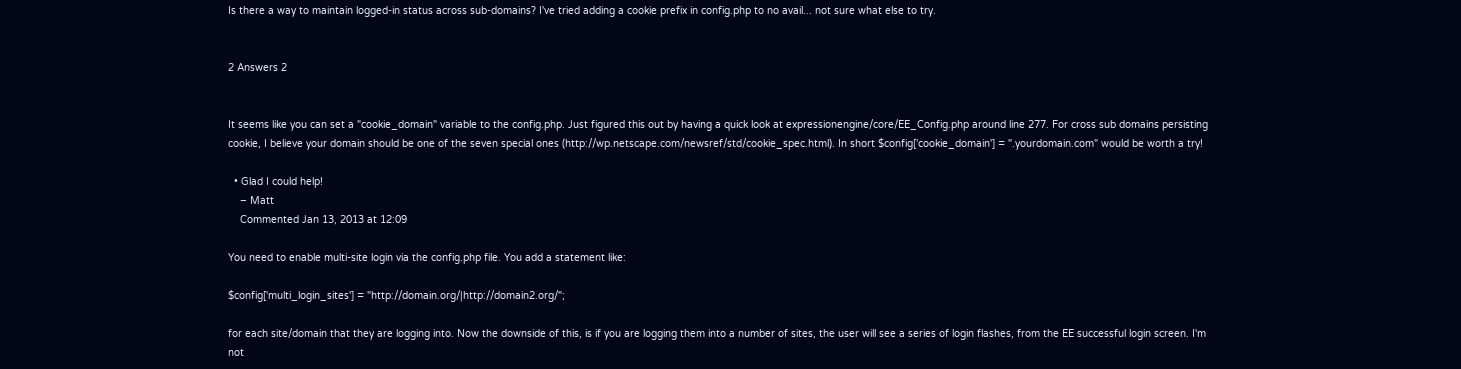Is there a way to maintain logged-in status across sub-domains? I've tried adding a cookie prefix in config.php to no avail... not sure what else to try.


2 Answers 2


It seems like you can set a "cookie_domain" variable to the config.php. Just figured this out by having a quick look at expressionengine/core/EE_Config.php around line 277. For cross sub domains persisting cookie, I believe your domain should be one of the seven special ones (http://wp.netscape.com/newsref/std/cookie_spec.html). In short $config['cookie_domain'] = ".yourdomain.com" would be worth a try!

  • Glad I could help!
    – Matt
    Commented Jan 13, 2013 at 12:09

You need to enable multi-site login via the config.php file. You add a statement like:

$config['multi_login_sites'] = "http://domain.org/|http://domain2.org/";

for each site/domain that they are logging into. Now the downside of this, is if you are logging them into a number of sites, the user will see a series of login flashes, from the EE successful login screen. I'm not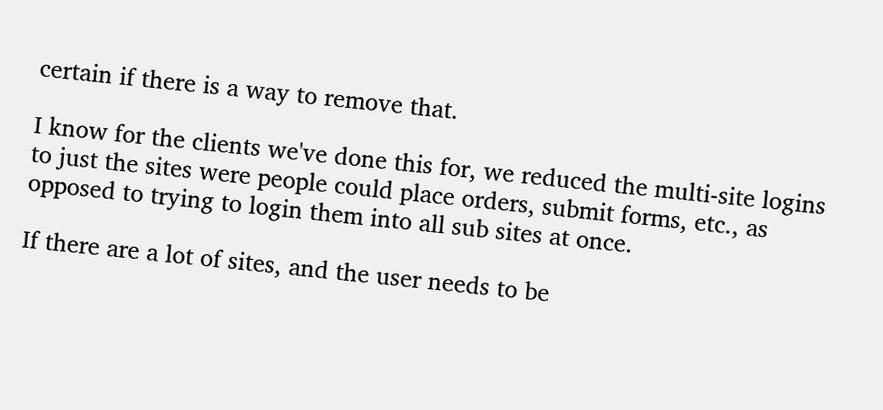certain if there is a way to remove that.

I know for the clients we've done this for, we reduced the multi-site logins to just the sites were people could place orders, submit forms, etc., as opposed to trying to login them into all sub sites at once.

If there are a lot of sites, and the user needs to be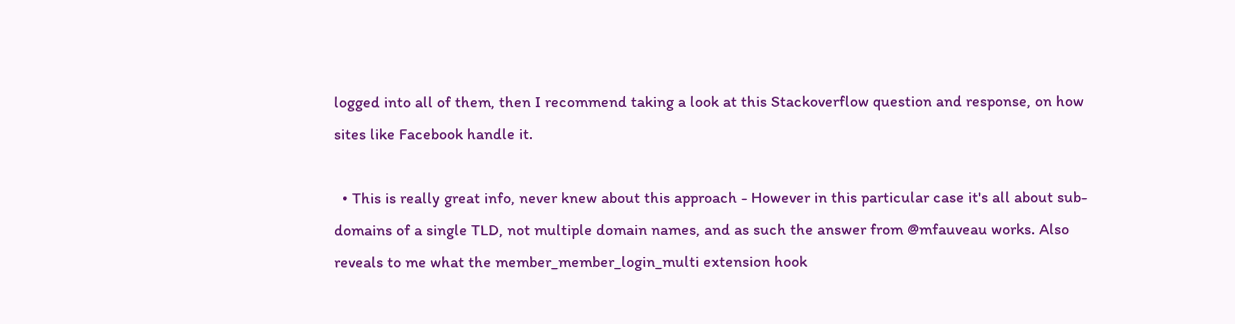logged into all of them, then I recommend taking a look at this Stackoverflow question and response, on how sites like Facebook handle it.

  • This is really great info, never knew about this approach - However in this particular case it's all about sub-domains of a single TLD, not multiple domain names, and as such the answer from @mfauveau works. Also reveals to me what the member_member_login_multi extension hook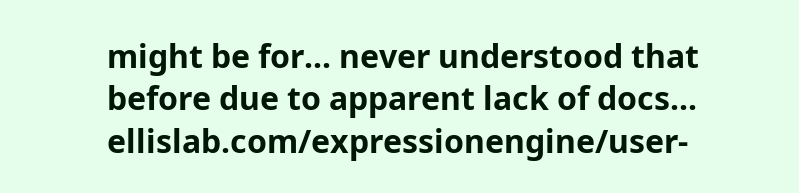might be for... never understood that before due to apparent lack of docs... ellislab.com/expressionengine/user-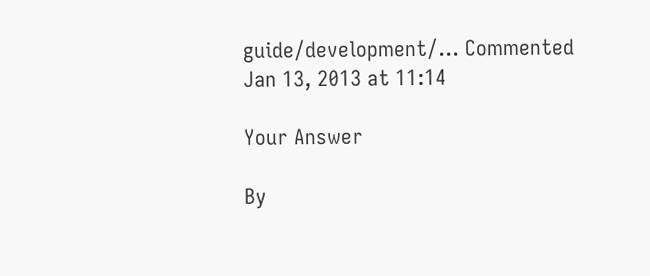guide/development/… Commented Jan 13, 2013 at 11:14

Your Answer

By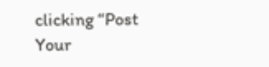clicking “Post Your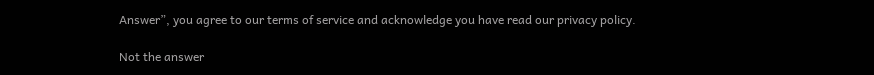Answer”, you agree to our terms of service and acknowledge you have read our privacy policy.

Not the answer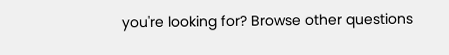you're looking for? Browse other questions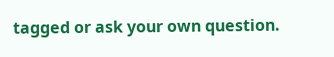tagged or ask your own question.